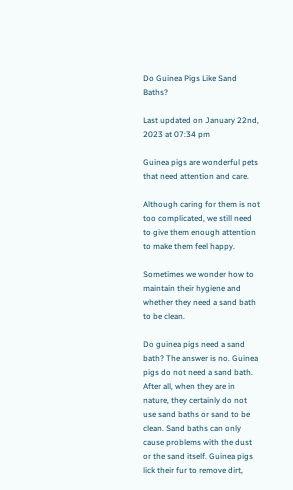Do Guinea Pigs Like Sand Baths?

Last updated on January 22nd, 2023 at 07:34 pm

Guinea pigs are wonderful pets that need attention and care.

Although caring for them is not too complicated, we still need to give them enough attention to make them feel happy.

Sometimes we wonder how to maintain their hygiene and whether they need a sand bath to be clean.

Do guinea pigs need a sand bath? The answer is no. Guinea pigs do not need a sand bath. After all, when they are in nature, they certainly do not use sand baths or sand to be clean. Sand baths can only cause problems with the dust or the sand itself. Guinea pigs lick their fur to remove dirt,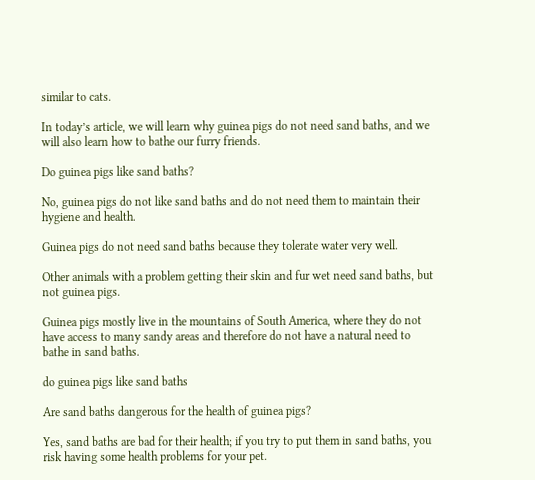similar to cats.

In today’s article, we will learn why guinea pigs do not need sand baths, and we will also learn how to bathe our furry friends.

Do guinea pigs like sand baths?

No, guinea pigs do not like sand baths and do not need them to maintain their hygiene and health.

Guinea pigs do not need sand baths because they tolerate water very well.

Other animals with a problem getting their skin and fur wet need sand baths, but not guinea pigs.

Guinea pigs mostly live in the mountains of South America, where they do not have access to many sandy areas and therefore do not have a natural need to bathe in sand baths.

do guinea pigs like sand baths

Are sand baths dangerous for the health of guinea pigs?

Yes, sand baths are bad for their health; if you try to put them in sand baths, you risk having some health problems for your pet.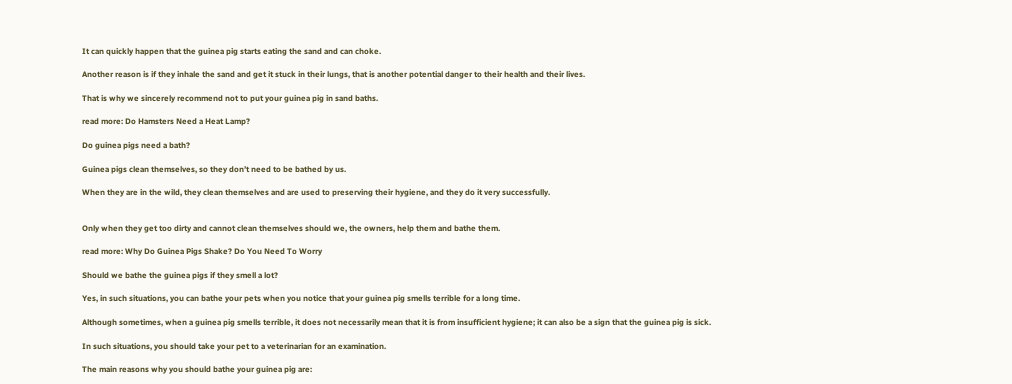It can quickly happen that the guinea pig starts eating the sand and can choke.

Another reason is if they inhale the sand and get it stuck in their lungs, that is another potential danger to their health and their lives.

That is why we sincerely recommend not to put your guinea pig in sand baths.

read more: Do Hamsters Need a Heat Lamp?

Do guinea pigs need a bath?

Guinea pigs clean themselves, so they don’t need to be bathed by us.

When they are in the wild, they clean themselves and are used to preserving their hygiene, and they do it very successfully.


Only when they get too dirty and cannot clean themselves should we, the owners, help them and bathe them.

read more: Why Do Guinea Pigs Shake? Do You Need To Worry

Should we bathe the guinea pigs if they smell a lot?

Yes, in such situations, you can bathe your pets when you notice that your guinea pig smells terrible for a long time.

Although sometimes, when a guinea pig smells terrible, it does not necessarily mean that it is from insufficient hygiene; it can also be a sign that the guinea pig is sick.

In such situations, you should take your pet to a veterinarian for an examination.

The main reasons why you should bathe your guinea pig are: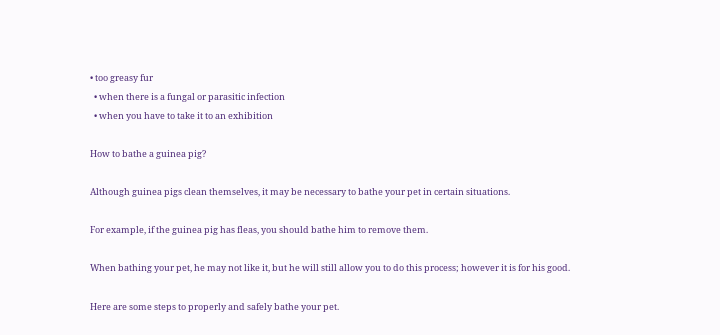• too greasy fur
  • when there is a fungal or parasitic infection
  • when you have to take it to an exhibition

How to bathe a guinea pig?

Although guinea pigs clean themselves, it may be necessary to bathe your pet in certain situations.

For example, if the guinea pig has fleas, you should bathe him to remove them.

When bathing your pet, he may not like it, but he will still allow you to do this process; however it is for his good.

Here are some steps to properly and safely bathe your pet.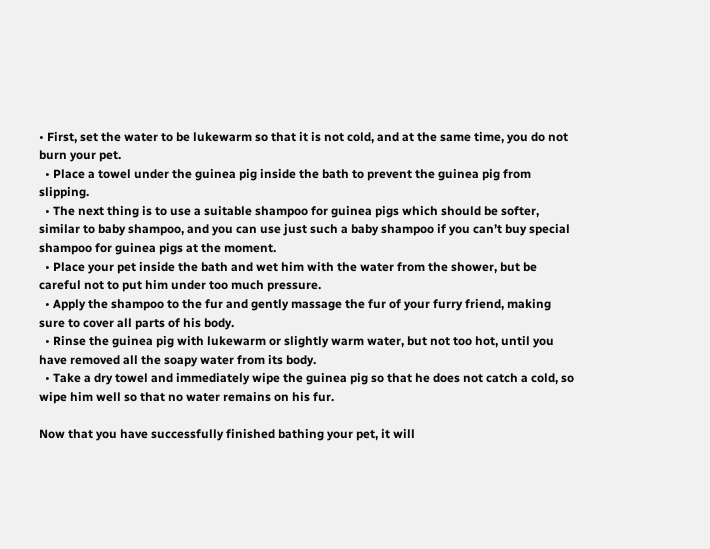• First, set the water to be lukewarm so that it is not cold, and at the same time, you do not burn your pet.
  • Place a towel under the guinea pig inside the bath to prevent the guinea pig from slipping.
  • The next thing is to use a suitable shampoo for guinea pigs which should be softer, similar to baby shampoo, and you can use just such a baby shampoo if you can’t buy special shampoo for guinea pigs at the moment.
  • Place your pet inside the bath and wet him with the water from the shower, but be careful not to put him under too much pressure.
  • Apply the shampoo to the fur and gently massage the fur of your furry friend, making sure to cover all parts of his body.
  • Rinse the guinea pig with lukewarm or slightly warm water, but not too hot, until you have removed all the soapy water from its body.
  • Take a dry towel and immediately wipe the guinea pig so that he does not catch a cold, so wipe him well so that no water remains on his fur.

Now that you have successfully finished bathing your pet, it will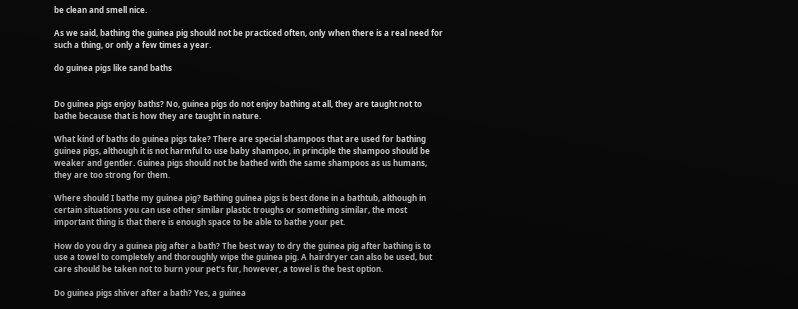be clean and smell nice.

As we said, bathing the guinea pig should not be practiced often, only when there is a real need for such a thing, or only a few times a year.

do guinea pigs like sand baths


Do guinea pigs enjoy baths? No, guinea pigs do not enjoy bathing at all, they are taught not to bathe because that is how they are taught in nature.

What kind of baths do guinea pigs take? There are special shampoos that are used for bathing guinea pigs, although it is not harmful to use baby shampoo, in principle the shampoo should be weaker and gentler. Guinea pigs should not be bathed with the same shampoos as us humans, they are too strong for them.

Where should I bathe my guinea pig? Bathing guinea pigs is best done in a bathtub, although in certain situations you can use other similar plastic troughs or something similar, the most important thing is that there is enough space to be able to bathe your pet.

How do you dry a guinea pig after a bath? The best way to dry the guinea pig after bathing is to use a towel to completely and thoroughly wipe the guinea pig. A hairdryer can also be used, but care should be taken not to burn your pet’s fur, however, a towel is the best option.

Do guinea pigs shiver after a bath? Yes, a guinea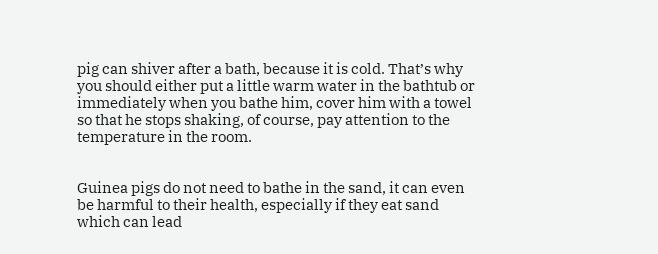pig can shiver after a bath, because it is cold. That’s why you should either put a little warm water in the bathtub or immediately when you bathe him, cover him with a towel so that he stops shaking, of course, pay attention to the temperature in the room.


Guinea pigs do not need to bathe in the sand, it can even be harmful to their health, especially if they eat sand which can lead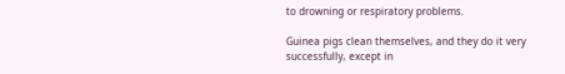to drowning or respiratory problems.

Guinea pigs clean themselves, and they do it very successfully, except in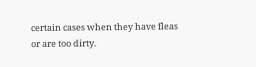certain cases when they have fleas or are too dirty.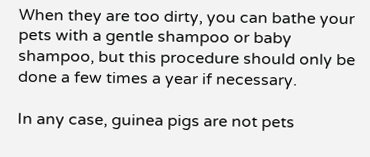When they are too dirty, you can bathe your pets with a gentle shampoo or baby shampoo, but this procedure should only be done a few times a year if necessary.

In any case, guinea pigs are not pets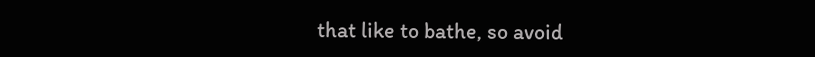that like to bathe, so avoid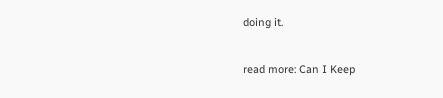doing it.

read more: Can I Keep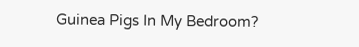Guinea Pigs In My Bedroom?